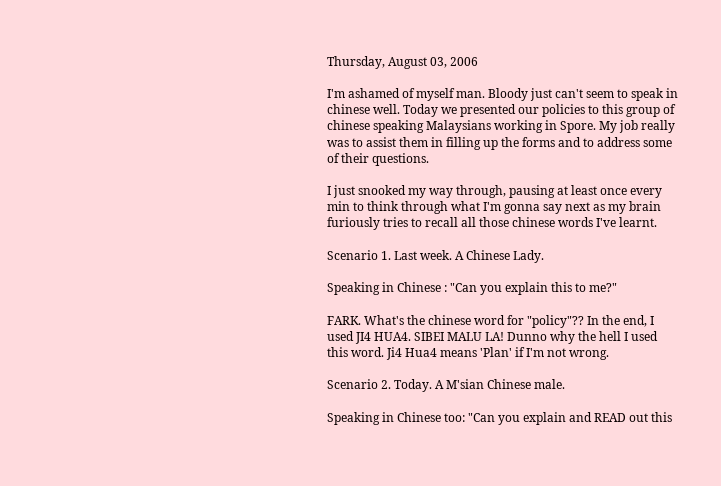Thursday, August 03, 2006

I'm ashamed of myself man. Bloody just can't seem to speak in chinese well. Today we presented our policies to this group of chinese speaking Malaysians working in Spore. My job really was to assist them in filling up the forms and to address some of their questions.

I just snooked my way through, pausing at least once every min to think through what I'm gonna say next as my brain furiously tries to recall all those chinese words I've learnt.

Scenario 1. Last week. A Chinese Lady.

Speaking in Chinese : "Can you explain this to me?"

FARK. What's the chinese word for "policy"?? In the end, I used JI4 HUA4. SIBEI MALU LA! Dunno why the hell I used this word. Ji4 Hua4 means 'Plan' if I'm not wrong.

Scenario 2. Today. A M'sian Chinese male.

Speaking in Chinese too: "Can you explain and READ out this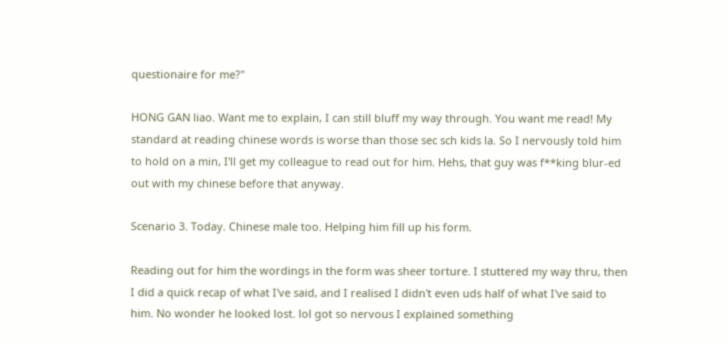questionaire for me?"

HONG GAN liao. Want me to explain, I can still bluff my way through. You want me read! My standard at reading chinese words is worse than those sec sch kids la. So I nervously told him to hold on a min, I'll get my colleague to read out for him. Hehs, that guy was f**king blur-ed out with my chinese before that anyway.

Scenario 3. Today. Chinese male too. Helping him fill up his form.

Reading out for him the wordings in the form was sheer torture. I stuttered my way thru, then I did a quick recap of what I've said, and I realised I didn't even uds half of what I've said to him. No wonder he looked lost. lol got so nervous I explained something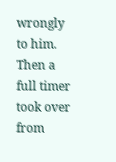wrongly to him. Then a full timer took over from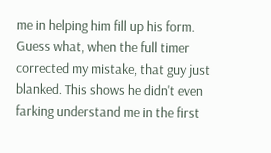me in helping him fill up his form. Guess what, when the full timer corrected my mistake, that guy just blanked. This shows he didn't even farking understand me in the first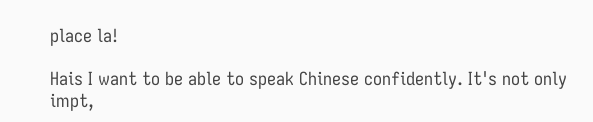place la!

Hais I want to be able to speak Chinese confidently. It's not only impt,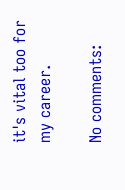it's vital too for my career.

No comments: